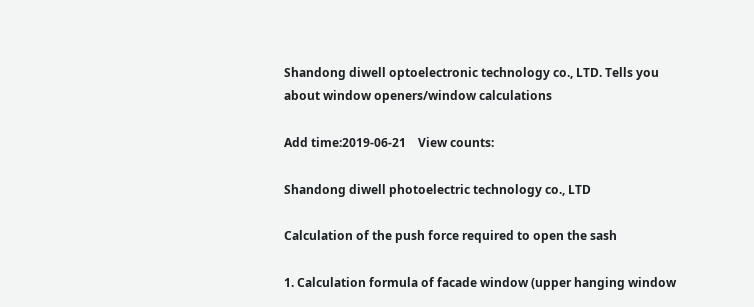Shandong diwell optoelectronic technology co., LTD. Tells you about window openers/window calculations

Add time:2019-06-21    View counts:

Shandong diwell photoelectric technology co., LTD

Calculation of the push force required to open the sash

1. Calculation formula of facade window (upper hanging window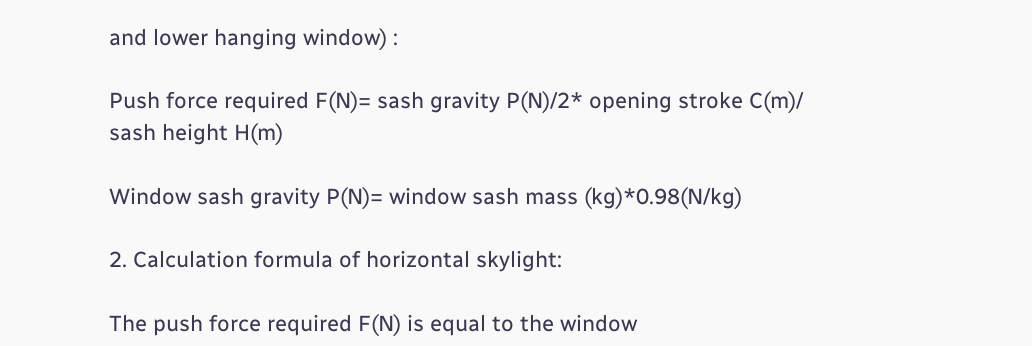and lower hanging window) :

Push force required F(N)= sash gravity P(N)/2* opening stroke C(m)/ sash height H(m)

Window sash gravity P(N)= window sash mass (kg)*0.98(N/kg)

2. Calculation formula of horizontal skylight:

The push force required F(N) is equal to the window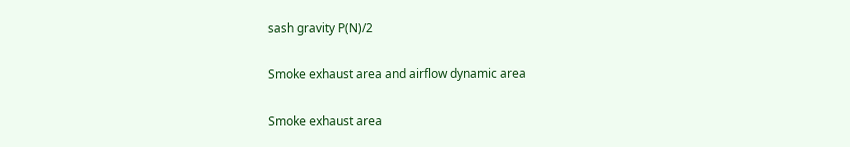sash gravity P(N)/2

Smoke exhaust area and airflow dynamic area

Smoke exhaust area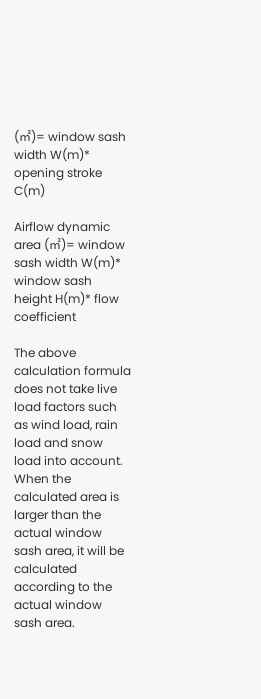(㎡)= window sash width W(m)* opening stroke C(m)

Airflow dynamic area (㎡)= window sash width W(m)* window sash height H(m)* flow coefficient

The above calculation formula does not take live load factors such as wind load, rain load and snow load into account. When the calculated area is larger than the actual window sash area, it will be calculated according to the actual window sash area.